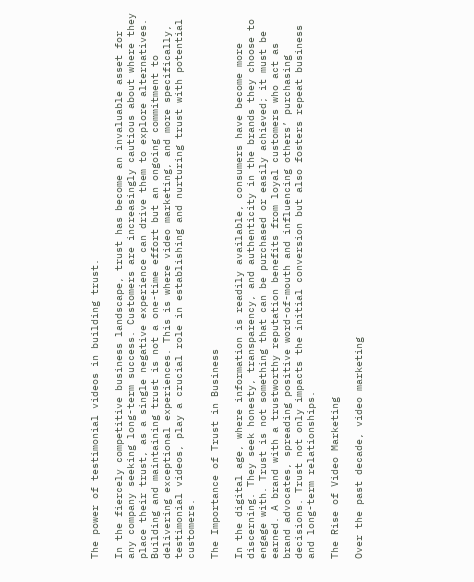The power of testimonial videos in building trust.

In the fiercely competitive business landscape, trust has become an invaluable asset for any company seeking long-term success. Customers are increasingly cautious about where they place their trust, as a single negative experience can drive them to explore alternatives. Building and maintaining trust is not a one-time effort but an ongoing commitment to delivering exceptional experiences. This is where video marketing, and more specifically, testimonial videos, play a crucial role in establishing and nurturing trust with potential customers.

The Importance of Trust in Business

In the digital age, where information is readily available, consumers have become more discerning. They seek honesty, transparency, and authenticity in the brands they choose to engage with. Trust is not something that can be purchased or easily achieved; it must be earned. A brand with a trustworthy reputation benefits from loyal customers who act as brand advocates, spreading positive word-of-mouth and influencing others’ purchasing decisions. Trust not only impacts the initial conversion but also fosters repeat business and long-term relationships.

The Rise of Video Marketing

Over the past decade, video marketing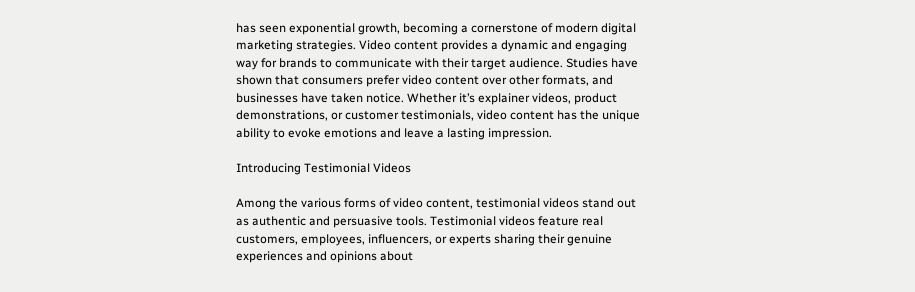has seen exponential growth, becoming a cornerstone of modern digital marketing strategies. Video content provides a dynamic and engaging way for brands to communicate with their target audience. Studies have shown that consumers prefer video content over other formats, and businesses have taken notice. Whether it’s explainer videos, product demonstrations, or customer testimonials, video content has the unique ability to evoke emotions and leave a lasting impression.

Introducing Testimonial Videos

Among the various forms of video content, testimonial videos stand out as authentic and persuasive tools. Testimonial videos feature real customers, employees, influencers, or experts sharing their genuine experiences and opinions about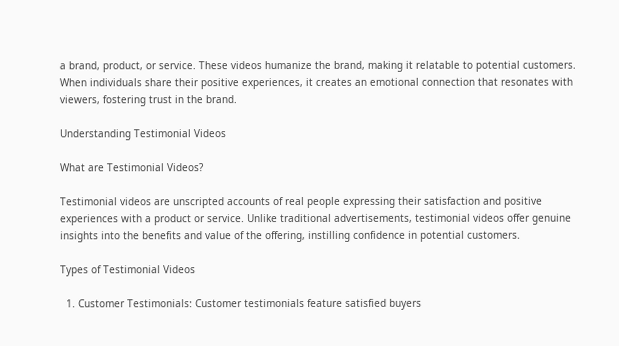a brand, product, or service. These videos humanize the brand, making it relatable to potential customers. When individuals share their positive experiences, it creates an emotional connection that resonates with viewers, fostering trust in the brand.

Understanding Testimonial Videos

What are Testimonial Videos?

Testimonial videos are unscripted accounts of real people expressing their satisfaction and positive experiences with a product or service. Unlike traditional advertisements, testimonial videos offer genuine insights into the benefits and value of the offering, instilling confidence in potential customers.

Types of Testimonial Videos

  1. Customer Testimonials: Customer testimonials feature satisfied buyers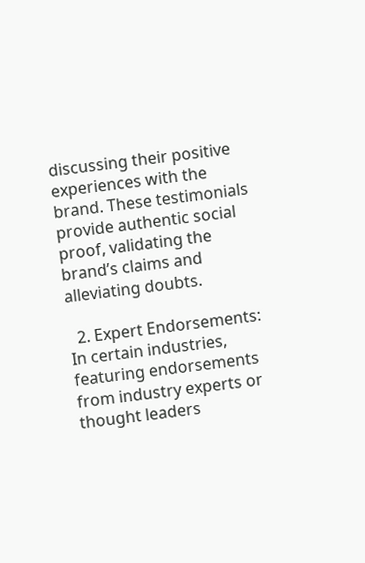discussing their positive experiences with the brand. These testimonials provide authentic social proof, validating the brand’s claims and alleviating doubts.

  2. Expert Endorsements: In certain industries, featuring endorsements from industry experts or thought leaders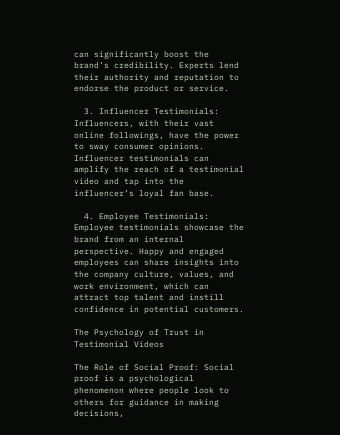can significantly boost the brand’s credibility. Experts lend their authority and reputation to endorse the product or service.

  3. Influencer Testimonials: Influencers, with their vast online followings, have the power to sway consumer opinions. Influencer testimonials can amplify the reach of a testimonial video and tap into the influencer’s loyal fan base.

  4. Employee Testimonials: Employee testimonials showcase the brand from an internal perspective. Happy and engaged employees can share insights into the company culture, values, and work environment, which can attract top talent and instill confidence in potential customers.

The Psychology of Trust in Testimonial Videos

The Role of Social Proof: Social proof is a psychological phenomenon where people look to others for guidance in making decisions,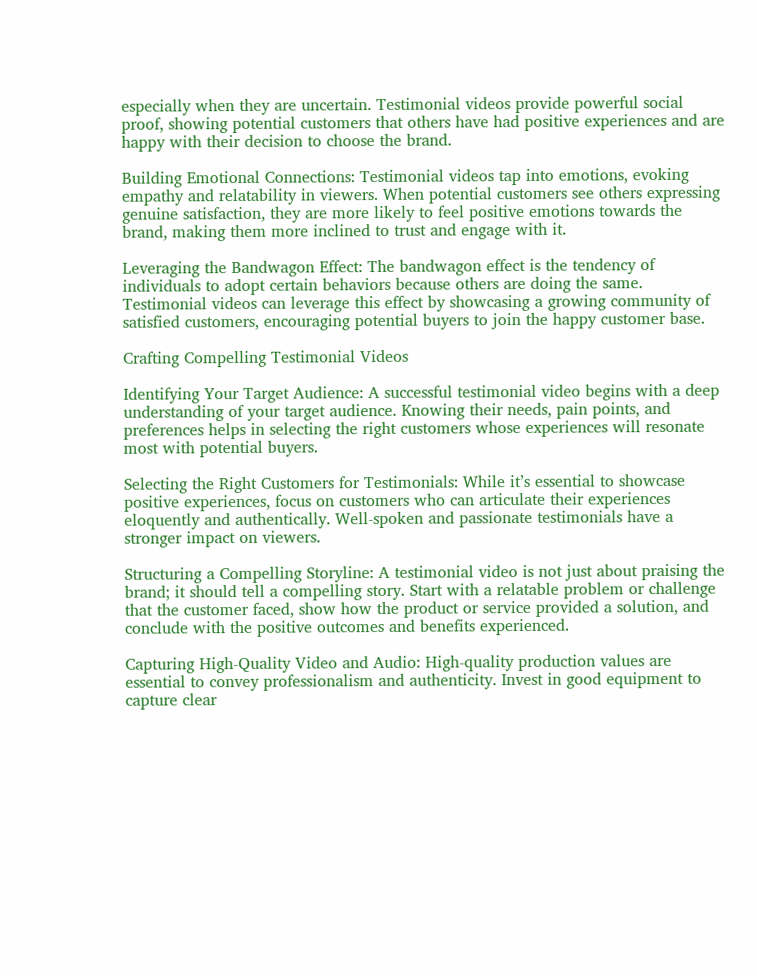especially when they are uncertain. Testimonial videos provide powerful social proof, showing potential customers that others have had positive experiences and are happy with their decision to choose the brand.

Building Emotional Connections: Testimonial videos tap into emotions, evoking empathy and relatability in viewers. When potential customers see others expressing genuine satisfaction, they are more likely to feel positive emotions towards the brand, making them more inclined to trust and engage with it.

Leveraging the Bandwagon Effect: The bandwagon effect is the tendency of individuals to adopt certain behaviors because others are doing the same. Testimonial videos can leverage this effect by showcasing a growing community of satisfied customers, encouraging potential buyers to join the happy customer base.

Crafting Compelling Testimonial Videos

Identifying Your Target Audience: A successful testimonial video begins with a deep understanding of your target audience. Knowing their needs, pain points, and preferences helps in selecting the right customers whose experiences will resonate most with potential buyers.

Selecting the Right Customers for Testimonials: While it’s essential to showcase positive experiences, focus on customers who can articulate their experiences eloquently and authentically. Well-spoken and passionate testimonials have a stronger impact on viewers.

Structuring a Compelling Storyline: A testimonial video is not just about praising the brand; it should tell a compelling story. Start with a relatable problem or challenge that the customer faced, show how the product or service provided a solution, and conclude with the positive outcomes and benefits experienced.

Capturing High-Quality Video and Audio: High-quality production values are essential to convey professionalism and authenticity. Invest in good equipment to capture clear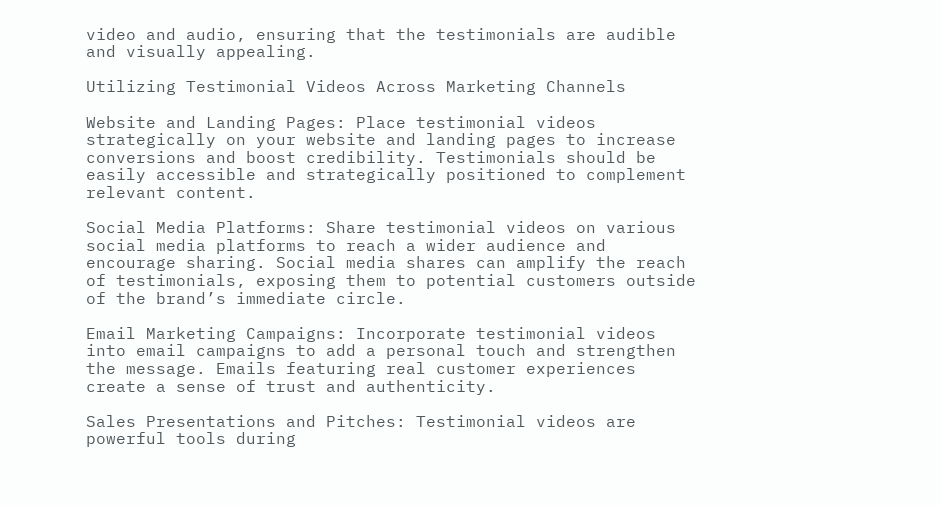video and audio, ensuring that the testimonials are audible and visually appealing.

Utilizing Testimonial Videos Across Marketing Channels

Website and Landing Pages: Place testimonial videos strategically on your website and landing pages to increase conversions and boost credibility. Testimonials should be easily accessible and strategically positioned to complement relevant content.

Social Media Platforms: Share testimonial videos on various social media platforms to reach a wider audience and encourage sharing. Social media shares can amplify the reach of testimonials, exposing them to potential customers outside of the brand’s immediate circle.

Email Marketing Campaigns: Incorporate testimonial videos into email campaigns to add a personal touch and strengthen the message. Emails featuring real customer experiences create a sense of trust and authenticity.

Sales Presentations and Pitches: Testimonial videos are powerful tools during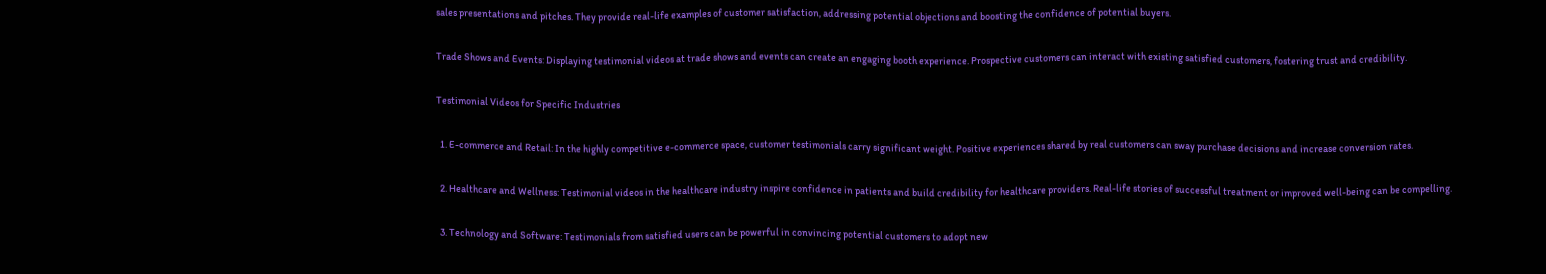sales presentations and pitches. They provide real-life examples of customer satisfaction, addressing potential objections and boosting the confidence of potential buyers.

Trade Shows and Events: Displaying testimonial videos at trade shows and events can create an engaging booth experience. Prospective customers can interact with existing satisfied customers, fostering trust and credibility.

Testimonial Videos for Specific Industries

  1. E-commerce and Retail: In the highly competitive e-commerce space, customer testimonials carry significant weight. Positive experiences shared by real customers can sway purchase decisions and increase conversion rates.

  2. Healthcare and Wellness: Testimonial videos in the healthcare industry inspire confidence in patients and build credibility for healthcare providers. Real-life stories of successful treatment or improved well-being can be compelling.

  3. Technology and Software: Testimonials from satisfied users can be powerful in convincing potential customers to adopt new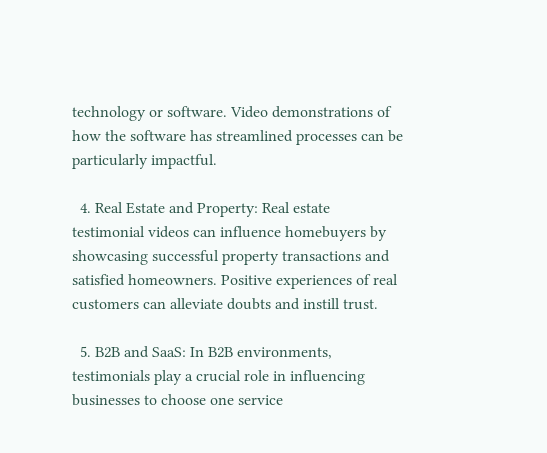technology or software. Video demonstrations of how the software has streamlined processes can be particularly impactful.

  4. Real Estate and Property: Real estate testimonial videos can influence homebuyers by showcasing successful property transactions and satisfied homeowners. Positive experiences of real customers can alleviate doubts and instill trust.

  5. B2B and SaaS: In B2B environments, testimonials play a crucial role in influencing businesses to choose one service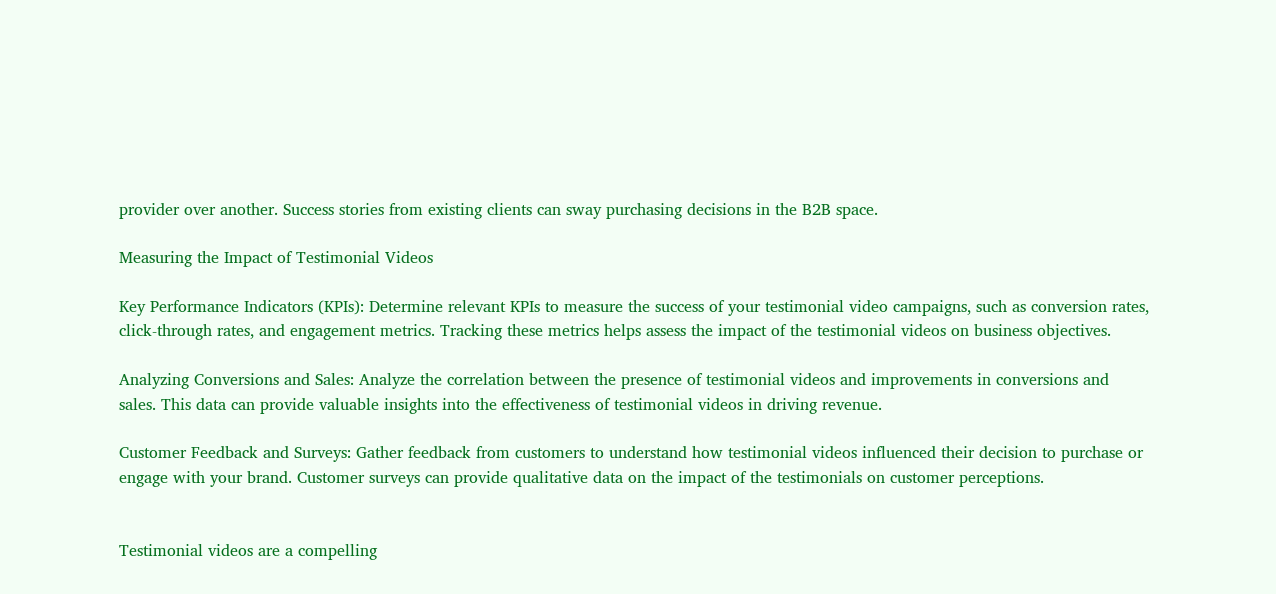provider over another. Success stories from existing clients can sway purchasing decisions in the B2B space.

Measuring the Impact of Testimonial Videos

Key Performance Indicators (KPIs): Determine relevant KPIs to measure the success of your testimonial video campaigns, such as conversion rates, click-through rates, and engagement metrics. Tracking these metrics helps assess the impact of the testimonial videos on business objectives.

Analyzing Conversions and Sales: Analyze the correlation between the presence of testimonial videos and improvements in conversions and sales. This data can provide valuable insights into the effectiveness of testimonial videos in driving revenue.

Customer Feedback and Surveys: Gather feedback from customers to understand how testimonial videos influenced their decision to purchase or engage with your brand. Customer surveys can provide qualitative data on the impact of the testimonials on customer perceptions.


Testimonial videos are a compelling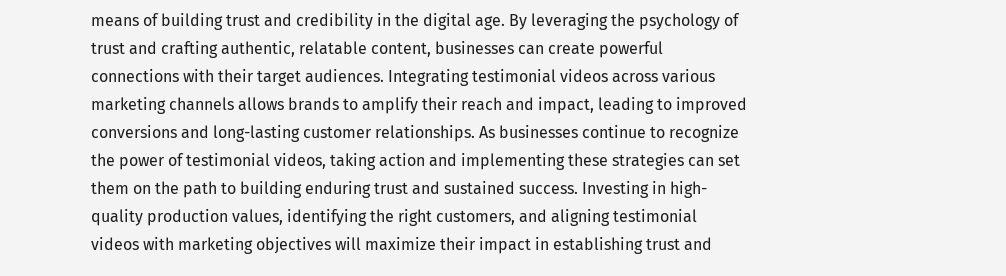means of building trust and credibility in the digital age. By leveraging the psychology of trust and crafting authentic, relatable content, businesses can create powerful connections with their target audiences. Integrating testimonial videos across various marketing channels allows brands to amplify their reach and impact, leading to improved conversions and long-lasting customer relationships. As businesses continue to recognize the power of testimonial videos, taking action and implementing these strategies can set them on the path to building enduring trust and sustained success. Investing in high-quality production values, identifying the right customers, and aligning testimonial videos with marketing objectives will maximize their impact in establishing trust and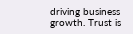driving business growth. Trust is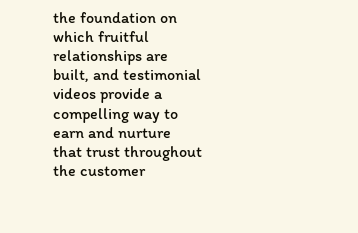the foundation on which fruitful relationships are built, and testimonial videos provide a compelling way to earn and nurture that trust throughout the customer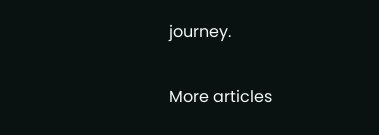journey.

More articles